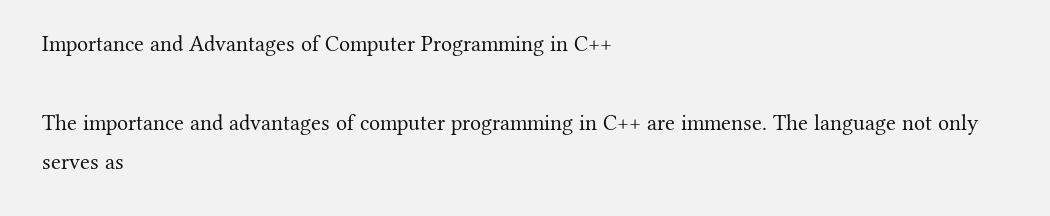Importance and Advantages of Computer Programming in C++

The importance and advantages of computer programming in C++ are immense. The language not only serves as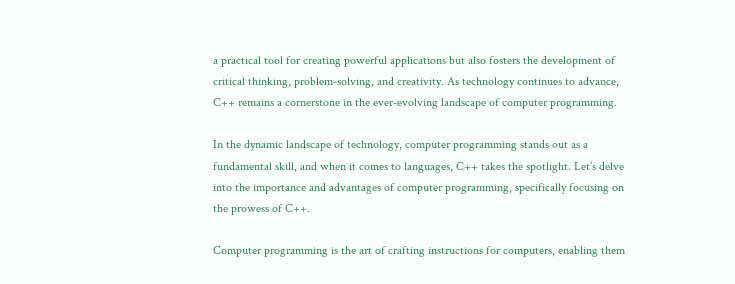a practical tool for creating powerful applications but also fosters the development of critical thinking, problem-solving, and creativity. As technology continues to advance, C++ remains a cornerstone in the ever-evolving landscape of computer programming.

In the dynamic landscape of technology, computer programming stands out as a fundamental skill, and when it comes to languages, C++ takes the spotlight. Let’s delve into the importance and advantages of computer programming, specifically focusing on the prowess of C++.

Computer programming is the art of crafting instructions for computers, enabling them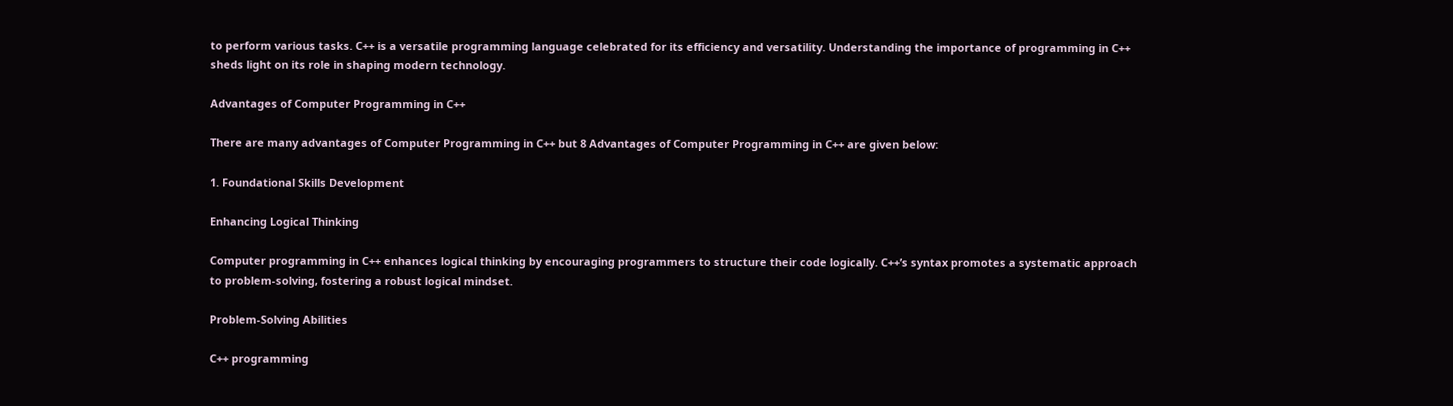to perform various tasks. C++ is a versatile programming language celebrated for its efficiency and versatility. Understanding the importance of programming in C++ sheds light on its role in shaping modern technology.

Advantages of Computer Programming in C++

There are many advantages of Computer Programming in C++ but 8 Advantages of Computer Programming in C++ are given below:

1. Foundational Skills Development

Enhancing Logical Thinking

Computer programming in C++ enhances logical thinking by encouraging programmers to structure their code logically. C++’s syntax promotes a systematic approach to problem-solving, fostering a robust logical mindset.

Problem-Solving Abilities

C++ programming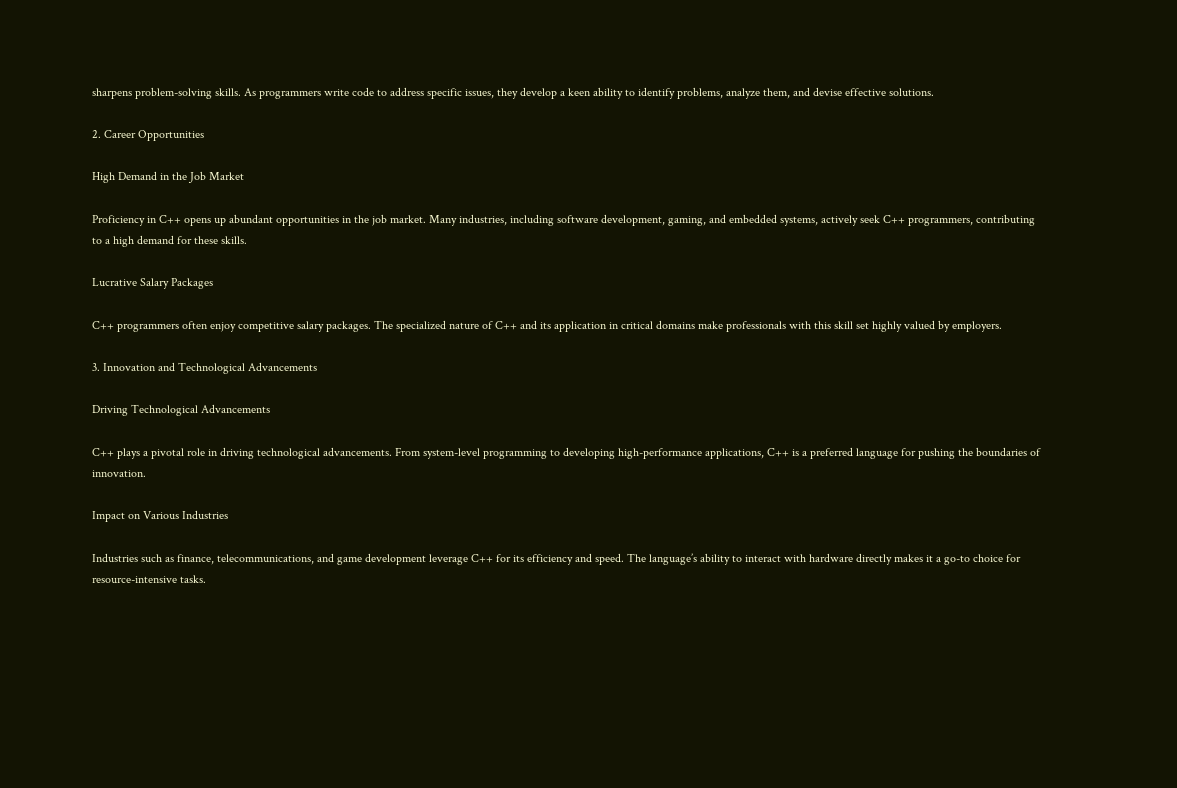sharpens problem-solving skills. As programmers write code to address specific issues, they develop a keen ability to identify problems, analyze them, and devise effective solutions.

2. Career Opportunities

High Demand in the Job Market

Proficiency in C++ opens up abundant opportunities in the job market. Many industries, including software development, gaming, and embedded systems, actively seek C++ programmers, contributing to a high demand for these skills.

Lucrative Salary Packages

C++ programmers often enjoy competitive salary packages. The specialized nature of C++ and its application in critical domains make professionals with this skill set highly valued by employers.

3. Innovation and Technological Advancements

Driving Technological Advancements

C++ plays a pivotal role in driving technological advancements. From system-level programming to developing high-performance applications, C++ is a preferred language for pushing the boundaries of innovation.

Impact on Various Industries

Industries such as finance, telecommunications, and game development leverage C++ for its efficiency and speed. The language’s ability to interact with hardware directly makes it a go-to choice for resource-intensive tasks.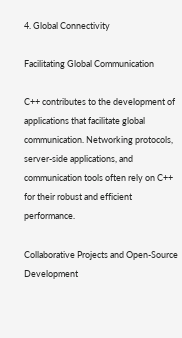4. Global Connectivity

Facilitating Global Communication

C++ contributes to the development of applications that facilitate global communication. Networking protocols, server-side applications, and communication tools often rely on C++ for their robust and efficient performance.

Collaborative Projects and Open-Source Development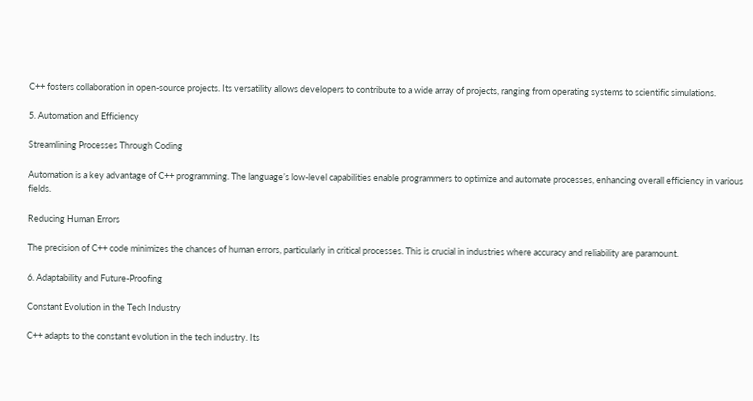C++ fosters collaboration in open-source projects. Its versatility allows developers to contribute to a wide array of projects, ranging from operating systems to scientific simulations.

5. Automation and Efficiency

Streamlining Processes Through Coding

Automation is a key advantage of C++ programming. The language’s low-level capabilities enable programmers to optimize and automate processes, enhancing overall efficiency in various fields.

Reducing Human Errors

The precision of C++ code minimizes the chances of human errors, particularly in critical processes. This is crucial in industries where accuracy and reliability are paramount.

6. Adaptability and Future-Proofing

Constant Evolution in the Tech Industry

C++ adapts to the constant evolution in the tech industry. Its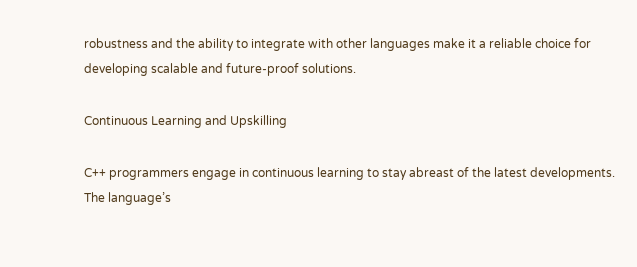robustness and the ability to integrate with other languages make it a reliable choice for developing scalable and future-proof solutions.

Continuous Learning and Upskilling

C++ programmers engage in continuous learning to stay abreast of the latest developments. The language’s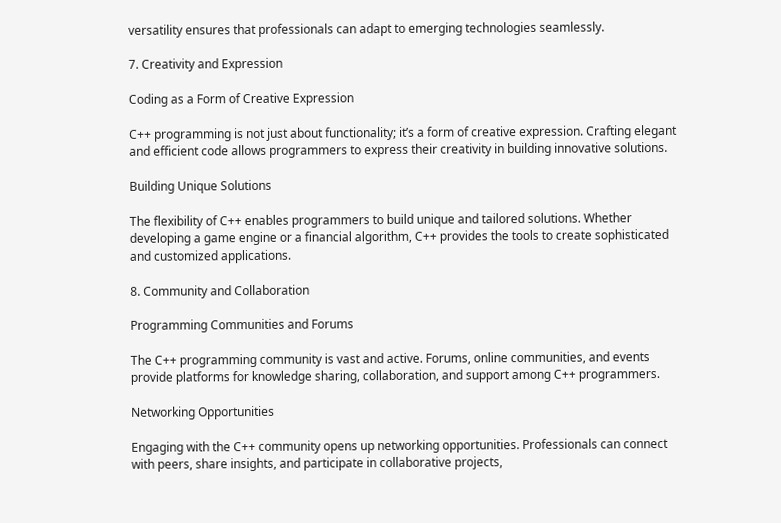versatility ensures that professionals can adapt to emerging technologies seamlessly.

7. Creativity and Expression

Coding as a Form of Creative Expression

C++ programming is not just about functionality; it’s a form of creative expression. Crafting elegant and efficient code allows programmers to express their creativity in building innovative solutions.

Building Unique Solutions

The flexibility of C++ enables programmers to build unique and tailored solutions. Whether developing a game engine or a financial algorithm, C++ provides the tools to create sophisticated and customized applications.

8. Community and Collaboration

Programming Communities and Forums

The C++ programming community is vast and active. Forums, online communities, and events provide platforms for knowledge sharing, collaboration, and support among C++ programmers.

Networking Opportunities

Engaging with the C++ community opens up networking opportunities. Professionals can connect with peers, share insights, and participate in collaborative projects,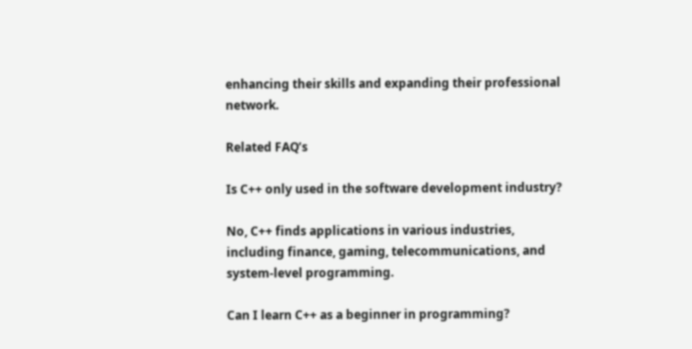enhancing their skills and expanding their professional network.

Related FAQ’s

Is C++ only used in the software development industry?

No, C++ finds applications in various industries, including finance, gaming, telecommunications, and system-level programming.

Can I learn C++ as a beginner in programming?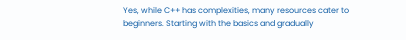Yes, while C++ has complexities, many resources cater to beginners. Starting with the basics and gradually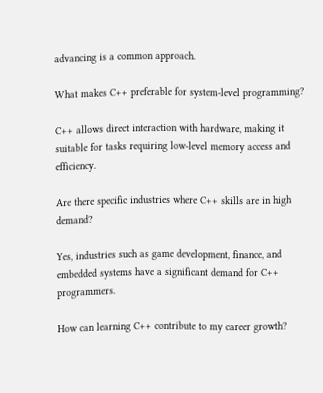advancing is a common approach.

What makes C++ preferable for system-level programming?

C++ allows direct interaction with hardware, making it suitable for tasks requiring low-level memory access and efficiency.

Are there specific industries where C++ skills are in high demand?

Yes, industries such as game development, finance, and embedded systems have a significant demand for C++ programmers.

How can learning C++ contribute to my career growth?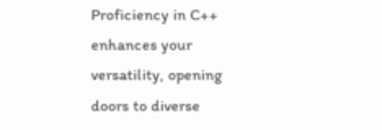Proficiency in C++ enhances your versatility, opening doors to diverse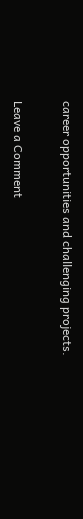career opportunities and challenging projects.

Leave a Comment